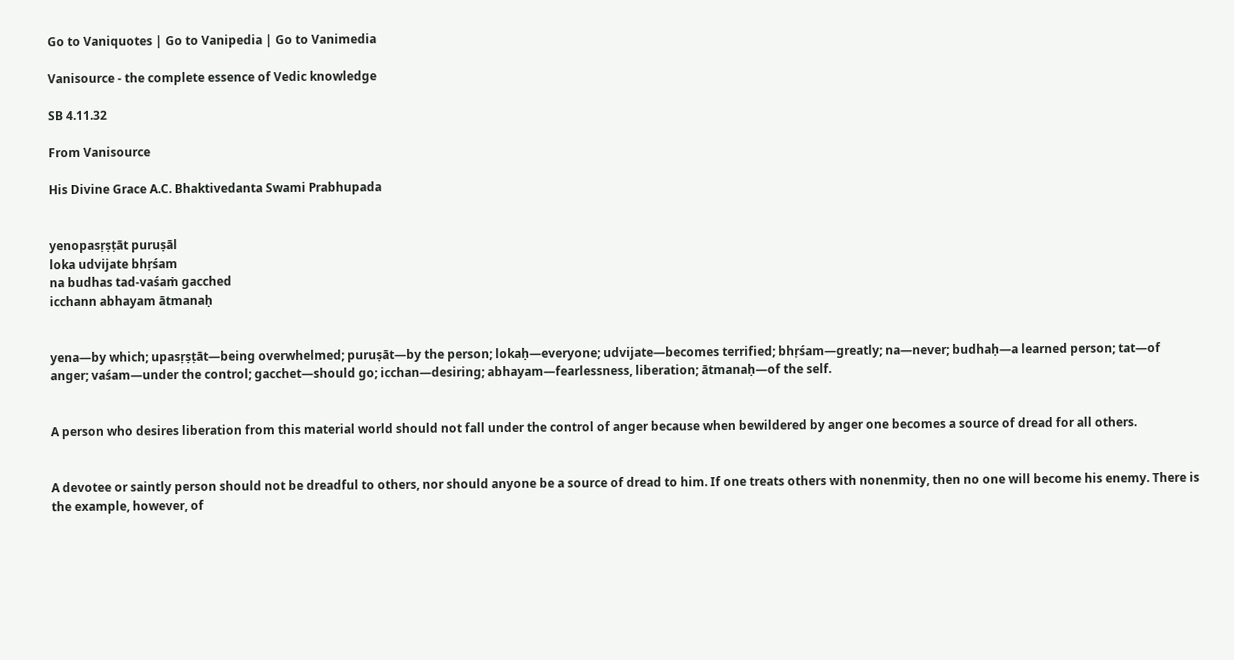Go to Vaniquotes | Go to Vanipedia | Go to Vanimedia

Vanisource - the complete essence of Vedic knowledge

SB 4.11.32

From Vanisource

His Divine Grace A.C. Bhaktivedanta Swami Prabhupada


yenopasṛṣṭāt puruṣāl
loka udvijate bhṛśam
na budhas tad-vaśaṁ gacched
icchann abhayam ātmanaḥ


yena—by which; upasṛṣṭāt—being overwhelmed; puruṣāt—by the person; lokaḥ—everyone; udvijate—becomes terrified; bhṛśam—greatly; na—never; budhaḥ—a learned person; tat—of anger; vaśam—under the control; gacchet—should go; icchan—desiring; abhayam—fearlessness, liberation; ātmanaḥ—of the self.


A person who desires liberation from this material world should not fall under the control of anger because when bewildered by anger one becomes a source of dread for all others.


A devotee or saintly person should not be dreadful to others, nor should anyone be a source of dread to him. If one treats others with nonenmity, then no one will become his enemy. There is the example, however, of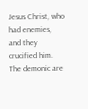Jesus Christ, who had enemies, and they crucified him. The demonic are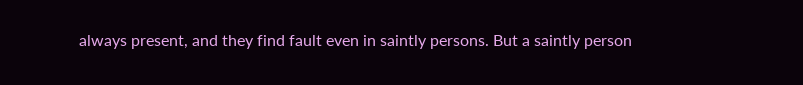always present, and they find fault even in saintly persons. But a saintly person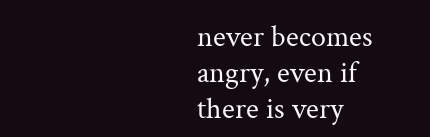never becomes angry, even if there is very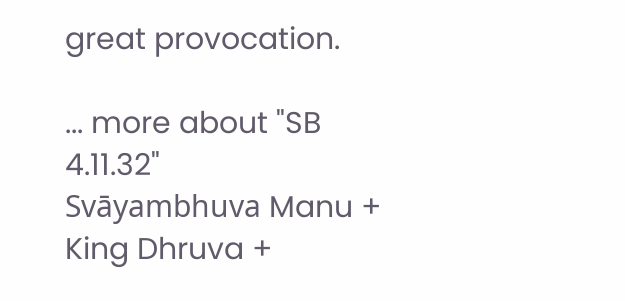great provocation.

... more about "SB 4.11.32"
Svāyambhuva Manu +
King Dhruva +